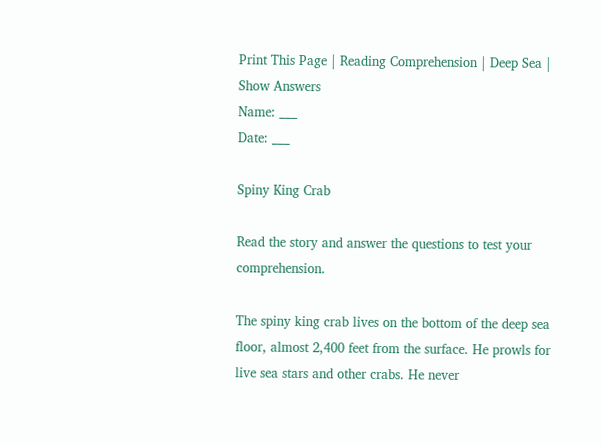Print This Page | Reading Comprehension | Deep Sea | Show Answers
Name: ___
Date: ___

Spiny King Crab

Read the story and answer the questions to test your comprehension.

The spiny king crab lives on the bottom of the deep sea floor, almost 2,400 feet from the surface. He prowls for live sea stars and other crabs. He never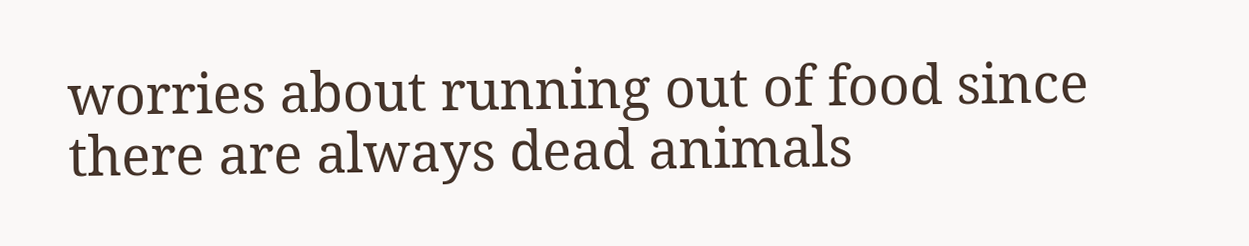worries about running out of food since there are always dead animals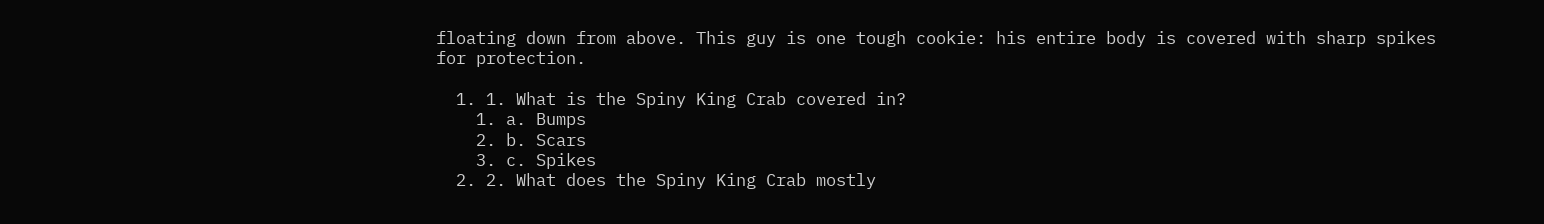floating down from above. This guy is one tough cookie: his entire body is covered with sharp spikes for protection.

  1. 1. What is the Spiny King Crab covered in?
    1. a. Bumps
    2. b. Scars
    3. c. Spikes
  2. 2. What does the Spiny King Crab mostly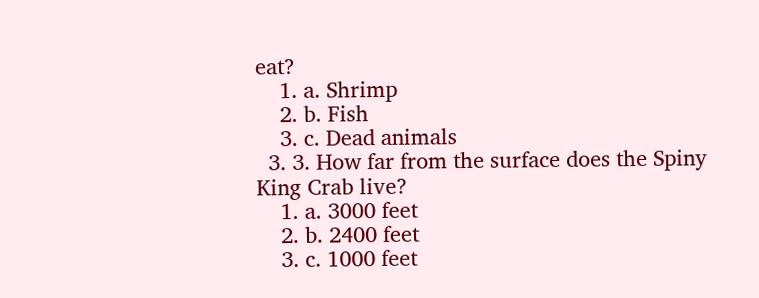eat?
    1. a. Shrimp
    2. b. Fish
    3. c. Dead animals
  3. 3. How far from the surface does the Spiny King Crab live?
    1. a. 3000 feet
    2. b. 2400 feet
    3. c. 1000 feet